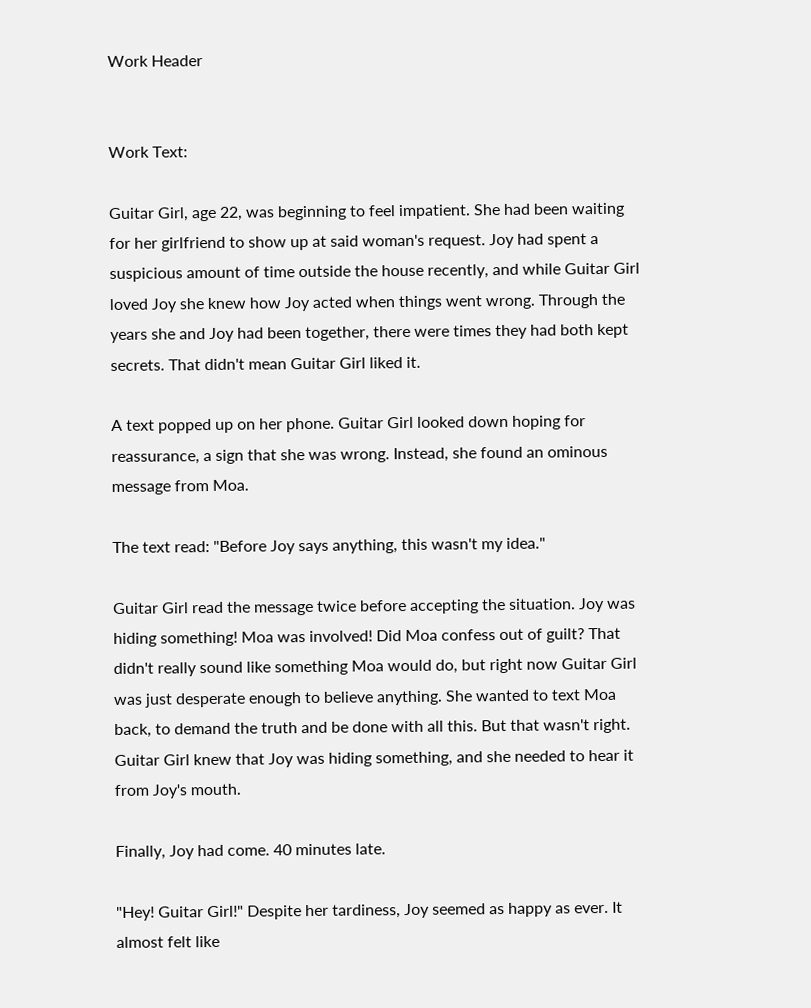Work Header


Work Text:

Guitar Girl, age 22, was beginning to feel impatient. She had been waiting for her girlfriend to show up at said woman's request. Joy had spent a suspicious amount of time outside the house recently, and while Guitar Girl loved Joy she knew how Joy acted when things went wrong. Through the years she and Joy had been together, there were times they had both kept secrets. That didn't mean Guitar Girl liked it.

A text popped up on her phone. Guitar Girl looked down hoping for reassurance, a sign that she was wrong. Instead, she found an ominous message from Moa.

The text read: "Before Joy says anything, this wasn't my idea."

Guitar Girl read the message twice before accepting the situation. Joy was hiding something! Moa was involved! Did Moa confess out of guilt? That didn't really sound like something Moa would do, but right now Guitar Girl was just desperate enough to believe anything. She wanted to text Moa back, to demand the truth and be done with all this. But that wasn't right. Guitar Girl knew that Joy was hiding something, and she needed to hear it from Joy's mouth.

Finally, Joy had come. 40 minutes late.

"Hey! Guitar Girl!" Despite her tardiness, Joy seemed as happy as ever. It almost felt like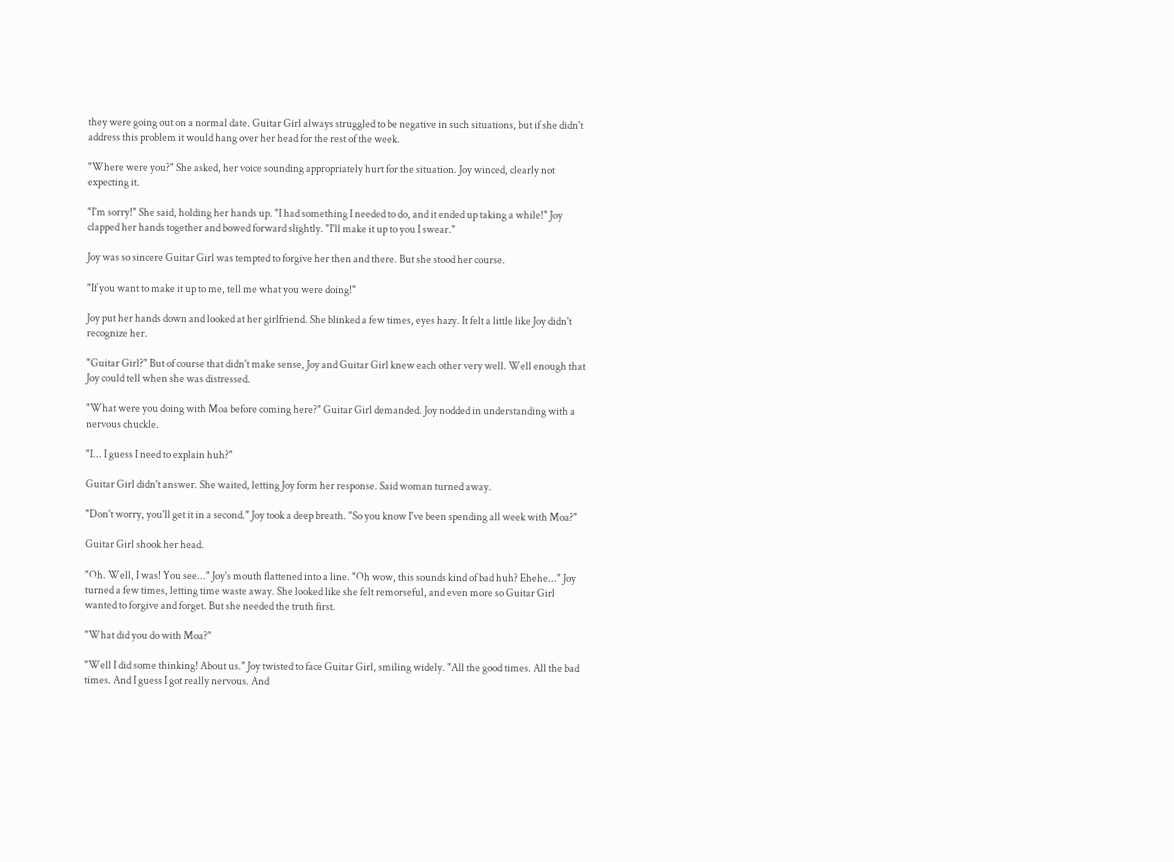they were going out on a normal date. Guitar Girl always struggled to be negative in such situations, but if she didn't address this problem it would hang over her head for the rest of the week.

"Where were you?" She asked, her voice sounding appropriately hurt for the situation. Joy winced, clearly not expecting it.

"I'm sorry!" She said, holding her hands up. "I had something I needed to do, and it ended up taking a while!" Joy clapped her hands together and bowed forward slightly. "I'll make it up to you I swear."

Joy was so sincere Guitar Girl was tempted to forgive her then and there. But she stood her course.

"If you want to make it up to me, tell me what you were doing!"

Joy put her hands down and looked at her girlfriend. She blinked a few times, eyes hazy. It felt a little like Joy didn't recognize her.

"Guitar Girl?" But of course that didn't make sense, Joy and Guitar Girl knew each other very well. Well enough that Joy could tell when she was distressed.

"What were you doing with Moa before coming here?" Guitar Girl demanded. Joy nodded in understanding with a nervous chuckle.

"I... I guess I need to explain huh?"

Guitar Girl didn't answer. She waited, letting Joy form her response. Said woman turned away.

"Don't worry, you'll get it in a second." Joy took a deep breath. "So you know I've been spending all week with Moa?"

Guitar Girl shook her head.

"Oh. Well, I was! You see..." Joy's mouth flattened into a line. "Oh wow, this sounds kind of bad huh? Ehehe..." Joy turned a few times, letting time waste away. She looked like she felt remorseful, and even more so Guitar Girl wanted to forgive and forget. But she needed the truth first.

"What did you do with Moa?"

"Well I did some thinking! About us." Joy twisted to face Guitar Girl, smiling widely. "All the good times. All the bad times. And I guess I got really nervous. And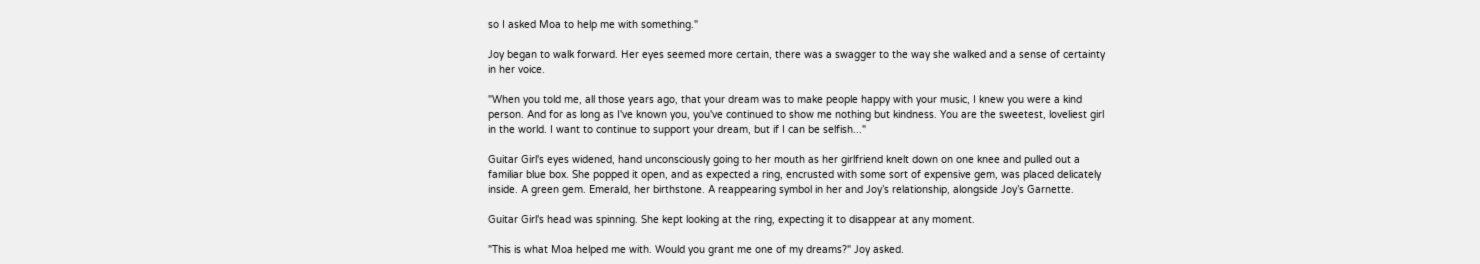so I asked Moa to help me with something."

Joy began to walk forward. Her eyes seemed more certain, there was a swagger to the way she walked and a sense of certainty in her voice.

"When you told me, all those years ago, that your dream was to make people happy with your music, I knew you were a kind person. And for as long as I've known you, you've continued to show me nothing but kindness. You are the sweetest, loveliest girl in the world. I want to continue to support your dream, but if I can be selfish..."

Guitar Girl's eyes widened, hand unconsciously going to her mouth as her girlfriend knelt down on one knee and pulled out a familiar blue box. She popped it open, and as expected a ring, encrusted with some sort of expensive gem, was placed delicately inside. A green gem. Emerald, her birthstone. A reappearing symbol in her and Joy’s relationship, alongside Joy’s Garnette.

Guitar Girl's head was spinning. She kept looking at the ring, expecting it to disappear at any moment.

"This is what Moa helped me with. Would you grant me one of my dreams?" Joy asked.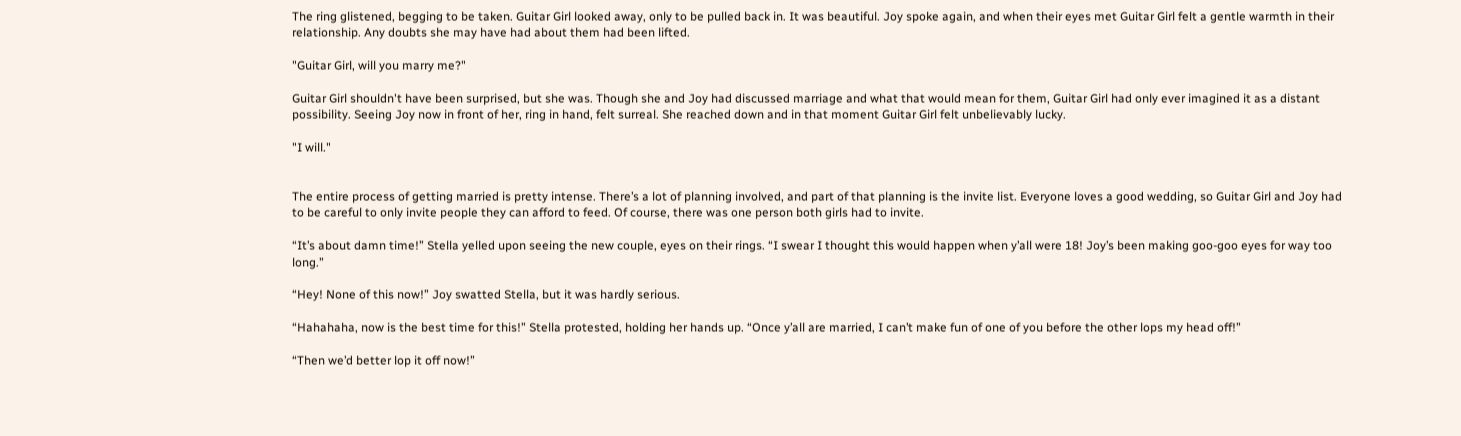The ring glistened, begging to be taken. Guitar Girl looked away, only to be pulled back in. It was beautiful. Joy spoke again, and when their eyes met Guitar Girl felt a gentle warmth in their relationship. Any doubts she may have had about them had been lifted.

"Guitar Girl, will you marry me?"

Guitar Girl shouldn't have been surprised, but she was. Though she and Joy had discussed marriage and what that would mean for them, Guitar Girl had only ever imagined it as a distant possibility. Seeing Joy now in front of her, ring in hand, felt surreal. She reached down and in that moment Guitar Girl felt unbelievably lucky.

"I will."


The entire process of getting married is pretty intense. There’s a lot of planning involved, and part of that planning is the invite list. Everyone loves a good wedding, so Guitar Girl and Joy had to be careful to only invite people they can afford to feed. Of course, there was one person both girls had to invite.

“It’s about damn time!” Stella yelled upon seeing the new couple, eyes on their rings. “I swear I thought this would happen when y’all were 18! Joy’s been making goo-goo eyes for way too long.”

“Hey! None of this now!” Joy swatted Stella, but it was hardly serious.

“Hahahaha, now is the best time for this!” Stella protested, holding her hands up. “Once y’all are married, I can’t make fun of one of you before the other lops my head off!”

“Then we’d better lop it off now!”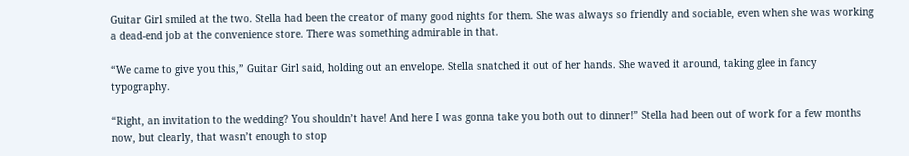Guitar Girl smiled at the two. Stella had been the creator of many good nights for them. She was always so friendly and sociable, even when she was working a dead-end job at the convenience store. There was something admirable in that.

“We came to give you this,” Guitar Girl said, holding out an envelope. Stella snatched it out of her hands. She waved it around, taking glee in fancy typography.

“Right, an invitation to the wedding? You shouldn’t have! And here I was gonna take you both out to dinner!” Stella had been out of work for a few months now, but clearly, that wasn’t enough to stop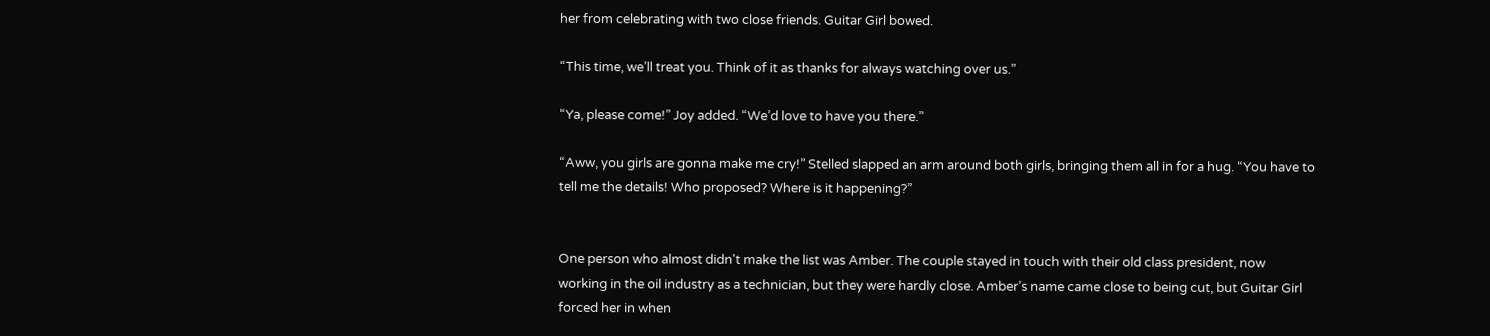her from celebrating with two close friends. Guitar Girl bowed.

“This time, we’ll treat you. Think of it as thanks for always watching over us.”

“Ya, please come!” Joy added. “We’d love to have you there.”

“Aww, you girls are gonna make me cry!” Stelled slapped an arm around both girls, bringing them all in for a hug. “You have to tell me the details! Who proposed? Where is it happening?”


One person who almost didn't make the list was Amber. The couple stayed in touch with their old class president, now working in the oil industry as a technician, but they were hardly close. Amber’s name came close to being cut, but Guitar Girl forced her in when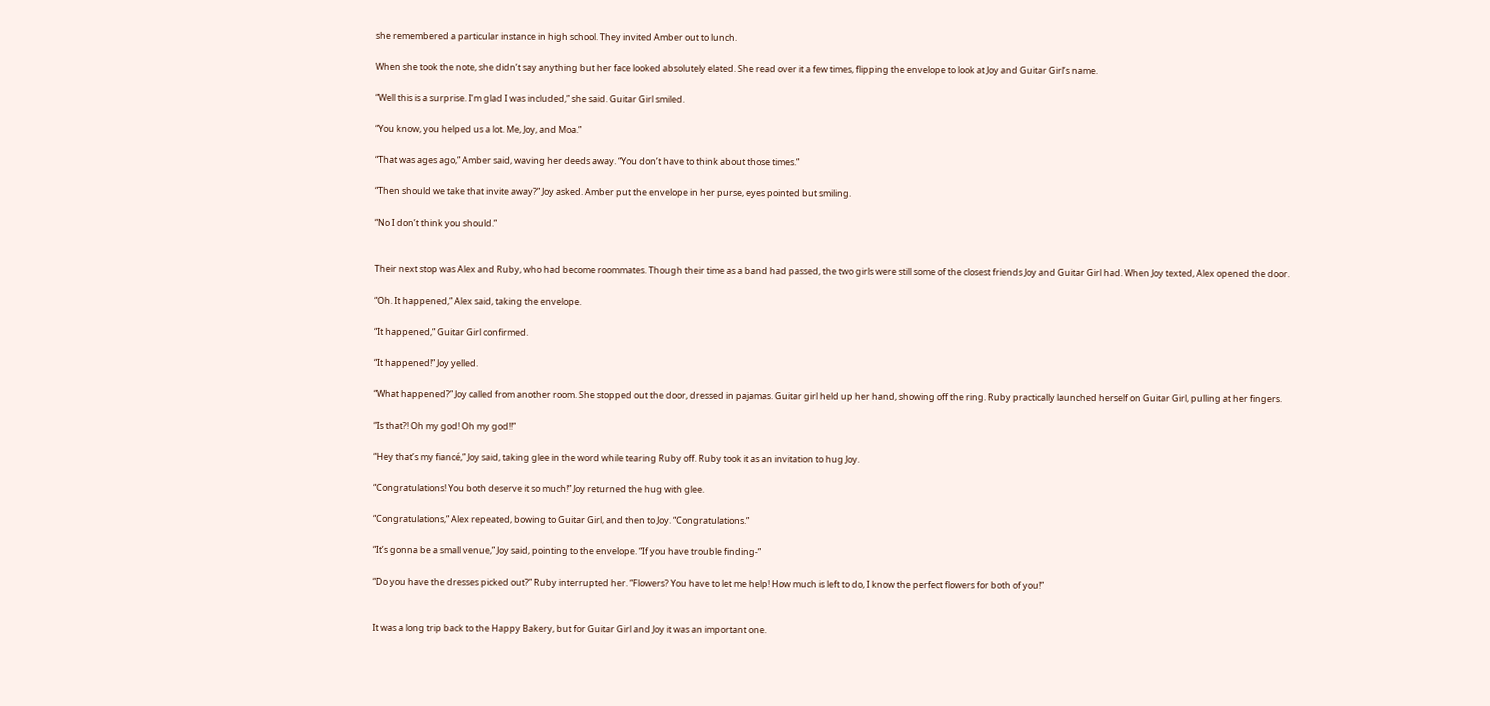she remembered a particular instance in high school. They invited Amber out to lunch.

When she took the note, she didn’t say anything but her face looked absolutely elated. She read over it a few times, flipping the envelope to look at Joy and Guitar Girl’s name.

“Well this is a surprise. I’m glad I was included,” she said. Guitar Girl smiled.

“You know, you helped us a lot. Me, Joy, and Moa.”

“That was ages ago,” Amber said, waving her deeds away. “You don’t have to think about those times.”

“Then should we take that invite away?” Joy asked. Amber put the envelope in her purse, eyes pointed but smiling.

“No I don’t think you should.”


Their next stop was Alex and Ruby, who had become roommates. Though their time as a band had passed, the two girls were still some of the closest friends Joy and Guitar Girl had. When Joy texted, Alex opened the door.

“Oh. It happened,” Alex said, taking the envelope.

“It happened,” Guitar Girl confirmed.

“It happened!” Joy yelled.

“What happened?” Joy called from another room. She stopped out the door, dressed in pajamas. Guitar girl held up her hand, showing off the ring. Ruby practically launched herself on Guitar Girl, pulling at her fingers.

“Is that?! Oh my god! Oh my god!!”

“Hey that’s my fiancé,” Joy said, taking glee in the word while tearing Ruby off. Ruby took it as an invitation to hug Joy.

“Congratulations! You both deserve it so much!” Joy returned the hug with glee.

“Congratulations,” Alex repeated, bowing to Guitar Girl, and then to Joy. “Congratulations.”

“It’s gonna be a small venue,” Joy said, pointing to the envelope. “If you have trouble finding-”

“Do you have the dresses picked out?” Ruby interrupted her. “Flowers? You have to let me help! How much is left to do, I know the perfect flowers for both of you!”


It was a long trip back to the Happy Bakery, but for Guitar Girl and Joy it was an important one.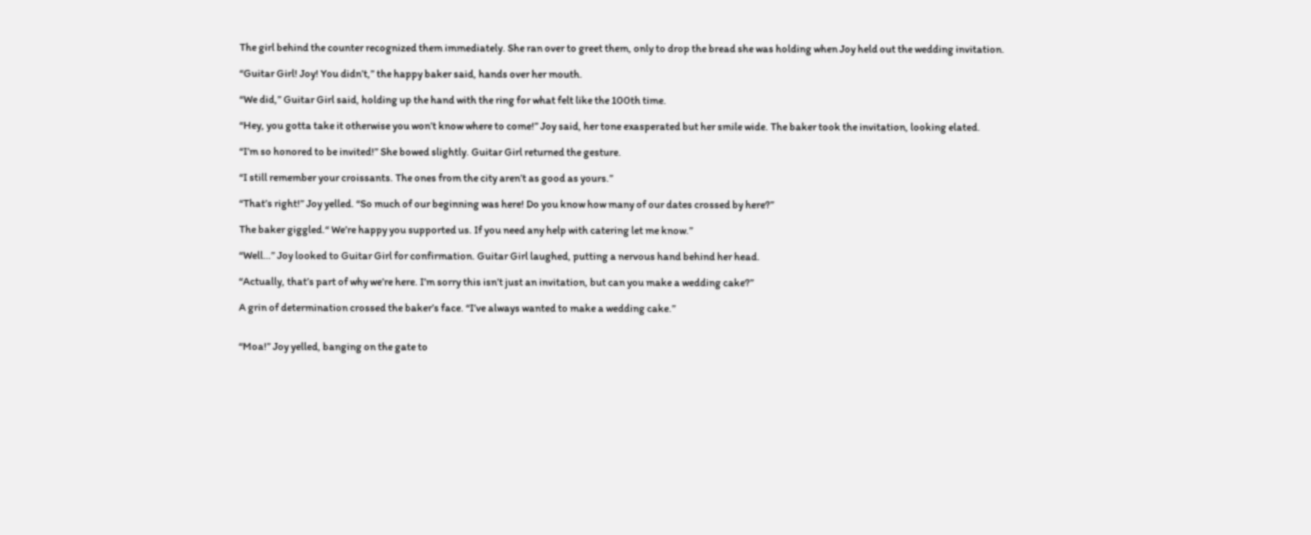The girl behind the counter recognized them immediately. She ran over to greet them, only to drop the bread she was holding when Joy held out the wedding invitation.

“Guitar Girl! Joy! You didn’t,” the happy baker said, hands over her mouth.

“We did,” Guitar Girl said, holding up the hand with the ring for what felt like the 100th time.

“Hey, you gotta take it otherwise you won’t know where to come!” Joy said, her tone exasperated but her smile wide. The baker took the invitation, looking elated.

“I’m so honored to be invited!” She bowed slightly. Guitar Girl returned the gesture.

“I still remember your croissants. The ones from the city aren’t as good as yours.”

“That’s right!” Joy yelled. “So much of our beginning was here! Do you know how many of our dates crossed by here?”

The baker giggled.“ We’re happy you supported us. If you need any help with catering let me know.”

“Well…” Joy looked to Guitar Girl for confirmation. Guitar Girl laughed, putting a nervous hand behind her head.

“Actually, that’s part of why we’re here. I’m sorry this isn’t just an invitation, but can you make a wedding cake?”

A grin of determination crossed the baker’s face. “I’ve always wanted to make a wedding cake.”


“Moa!” Joy yelled, banging on the gate to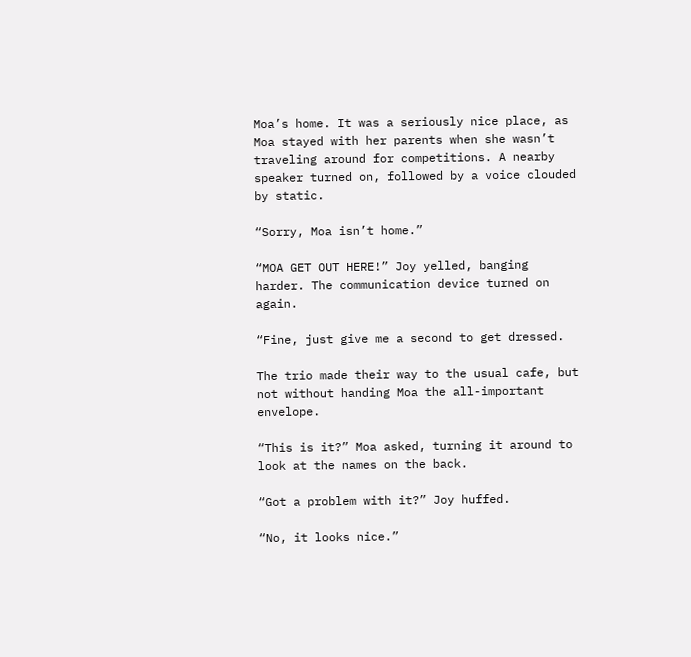Moa’s home. It was a seriously nice place, as Moa stayed with her parents when she wasn’t traveling around for competitions. A nearby speaker turned on, followed by a voice clouded by static.

“Sorry, Moa isn’t home.”

“MOA GET OUT HERE!” Joy yelled, banging harder. The communication device turned on again.

“Fine, just give me a second to get dressed.

The trio made their way to the usual cafe, but not without handing Moa the all-important envelope.

“This is it?” Moa asked, turning it around to look at the names on the back.

“Got a problem with it?” Joy huffed.

“No, it looks nice.”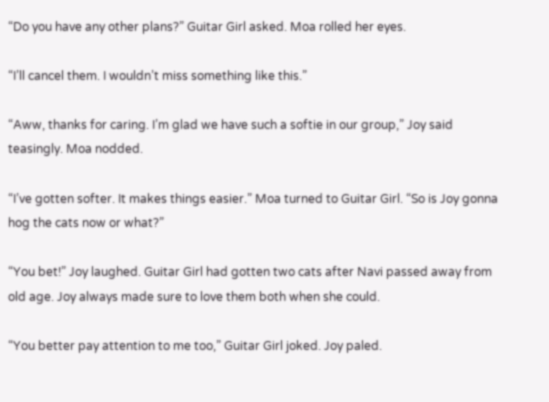“Do you have any other plans?” Guitar Girl asked. Moa rolled her eyes.

“I’ll cancel them. I wouldn’t miss something like this.”

“Aww, thanks for caring. I’m glad we have such a softie in our group,” Joy said teasingly. Moa nodded.

“I’ve gotten softer. It makes things easier.” Moa turned to Guitar Girl. “So is Joy gonna hog the cats now or what?”

“You bet!” Joy laughed. Guitar Girl had gotten two cats after Navi passed away from old age. Joy always made sure to love them both when she could.

“You better pay attention to me too,” Guitar Girl joked. Joy paled.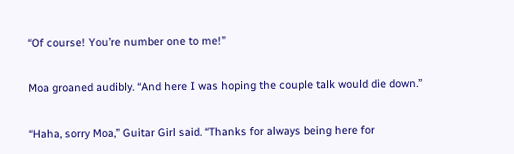“Of course! You’re number one to me!”

Moa groaned audibly. “And here I was hoping the couple talk would die down.”

“Haha, sorry Moa,” Guitar Girl said. “Thanks for always being here for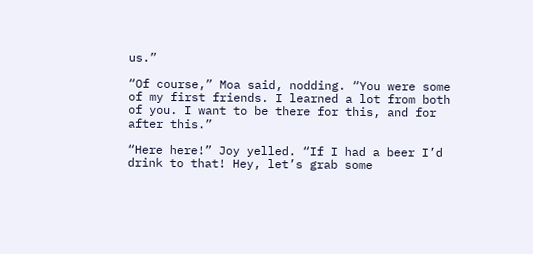us.”

“Of course,” Moa said, nodding. “You were some of my first friends. I learned a lot from both of you. I want to be there for this, and for after this.”

“Here here!” Joy yelled. “If I had a beer I’d drink to that! Hey, let’s grab some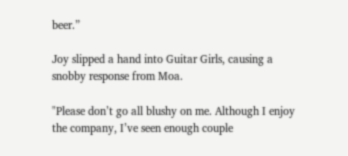beer.”

Joy slipped a hand into Guitar Girls, causing a snobby response from Moa.

"Please don’t go all blushy on me. Although I enjoy the company, I’ve seen enough couple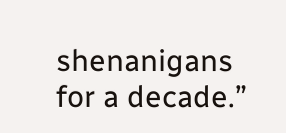shenanigans for a decade.”